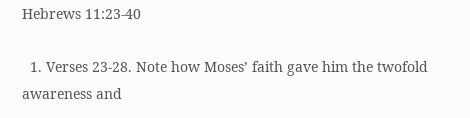Hebrews 11:23-40

  1. Verses 23-28. Note how Moses’ faith gave him the twofold awareness and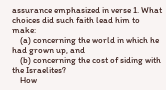assurance emphasized in verse 1. What choices did such faith lead him to make:
    (a) concerning the world in which he had grown up, and
    (b) concerning the cost of siding with the Israelites?
    How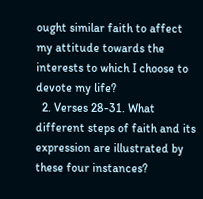ought similar faith to affect my attitude towards the interests to which I choose to devote my life?
  2. Verses 28-31. What different steps of faith and its expression are illustrated by these four instances?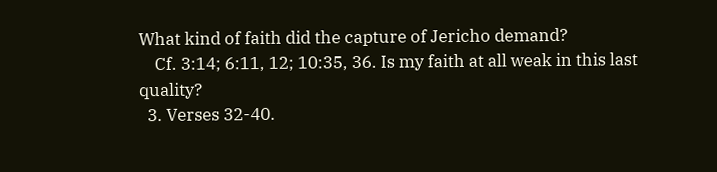What kind of faith did the capture of Jericho demand?
    Cf. 3:14; 6:11, 12; 10:35, 36. Is my faith at all weak in this last quality?
  3. Verses 32-40.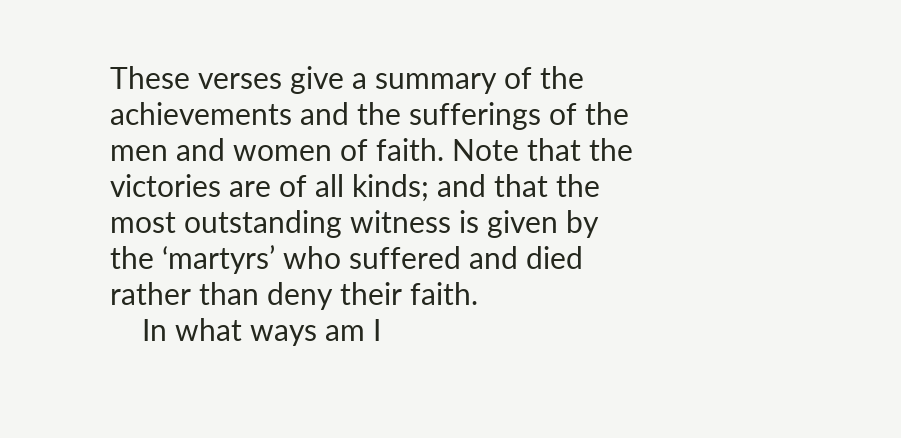These verses give a summary of the achievements and the sufferings of the men and women of faith. Note that the victories are of all kinds; and that the most outstanding witness is given by the ‘martyrs’ who suffered and died rather than deny their faith.
    In what ways am I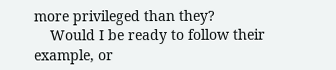more privileged than they?
    Would I be ready to follow their example, or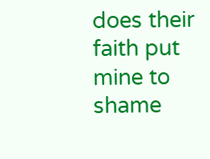does their faith put mine to shame